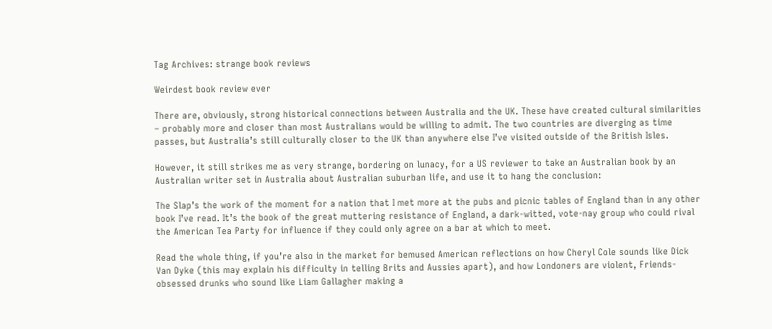Tag Archives: strange book reviews

Weirdest book review ever

There are, obviously, strong historical connections between Australia and the UK. These have created cultural similarities – probably more and closer than most Australians would be willing to admit. The two countries are diverging as time passes, but Australia’s still culturally closer to the UK than anywhere else I’ve visited outside of the British Isles.

However, it still strikes me as very strange, bordering on lunacy, for a US reviewer to take an Australian book by an Australian writer set in Australia about Australian suburban life, and use it to hang the conclusion:

The Slap’s the work of the moment for a nation that I met more at the pubs and picnic tables of England than in any other book I’ve read. It’s the book of the great muttering resistance of England, a dark-witted, vote-nay group who could rival the American Tea Party for influence if they could only agree on a bar at which to meet.

Read the whole thing, if you’re also in the market for bemused American reflections on how Cheryl Cole sounds like Dick Van Dyke (this may explain his difficulty in telling Brits and Aussies apart), and how Londoners are violent, Friends-obsessed drunks who sound like Liam Gallagher making a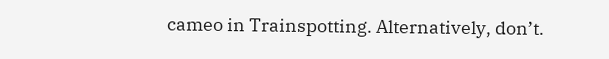cameo in Trainspotting. Alternatively, don’t.